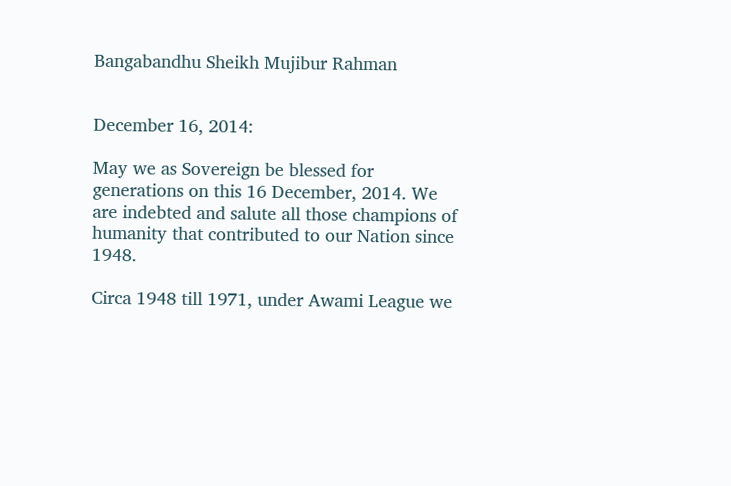Bangabandhu Sheikh Mujibur Rahman


December 16, 2014:

May we as Sovereign be blessed for generations on this 16 December, 2014. We are indebted and salute all those champions of humanity that contributed to our Nation since 1948.

Circa 1948 till 1971, under Awami League we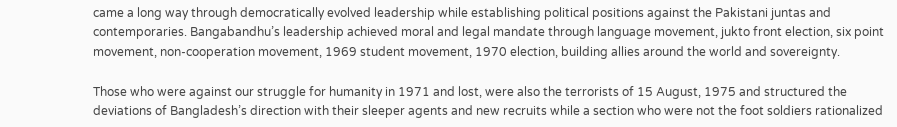came a long way through democratically evolved leadership while establishing political positions against the Pakistani juntas and contemporaries. Bangabandhu’s leadership achieved moral and legal mandate through language movement, jukto front election, six point movement, non-cooperation movement, 1969 student movement, 1970 election, building allies around the world and sovereignty.

Those who were against our struggle for humanity in 1971 and lost, were also the terrorists of 15 August, 1975 and structured the deviations of Bangladesh’s direction with their sleeper agents and new recruits while a section who were not the foot soldiers rationalized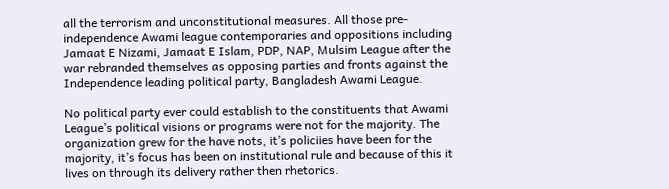all the terrorism and unconstitutional measures. All those pre-independence Awami league contemporaries and oppositions including Jamaat E Nizami, Jamaat E Islam, PDP, NAP, Mulsim League after the war rebranded themselves as opposing parties and fronts against the Independence leading political party, Bangladesh Awami League.

No political party ever could establish to the constituents that Awami League’s political visions or programs were not for the majority. The organization grew for the have nots, it’s policiies have been for the majority, it’s focus has been on institutional rule and because of this it lives on through its delivery rather then rhetorics.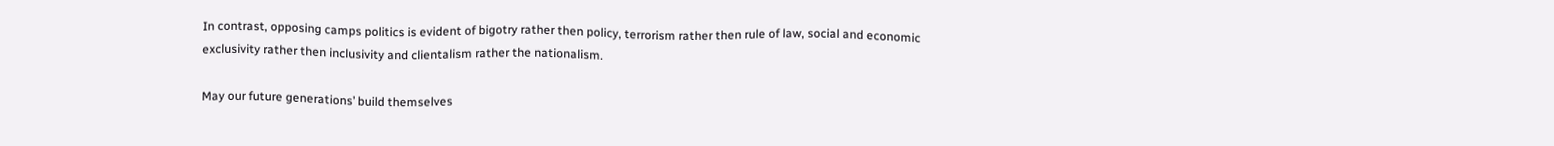In contrast, opposing camps politics is evident of bigotry rather then policy, terrorism rather then rule of law, social and economic exclusivity rather then inclusivity and clientalism rather the nationalism.

May our future generations’ build themselves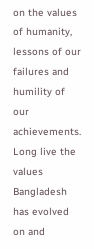on the values of humanity, lessons of our failures and humility of our achievements. Long live the values Bangladesh has evolved on and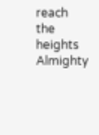reach the heights Almighty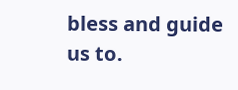bless and guide us to.